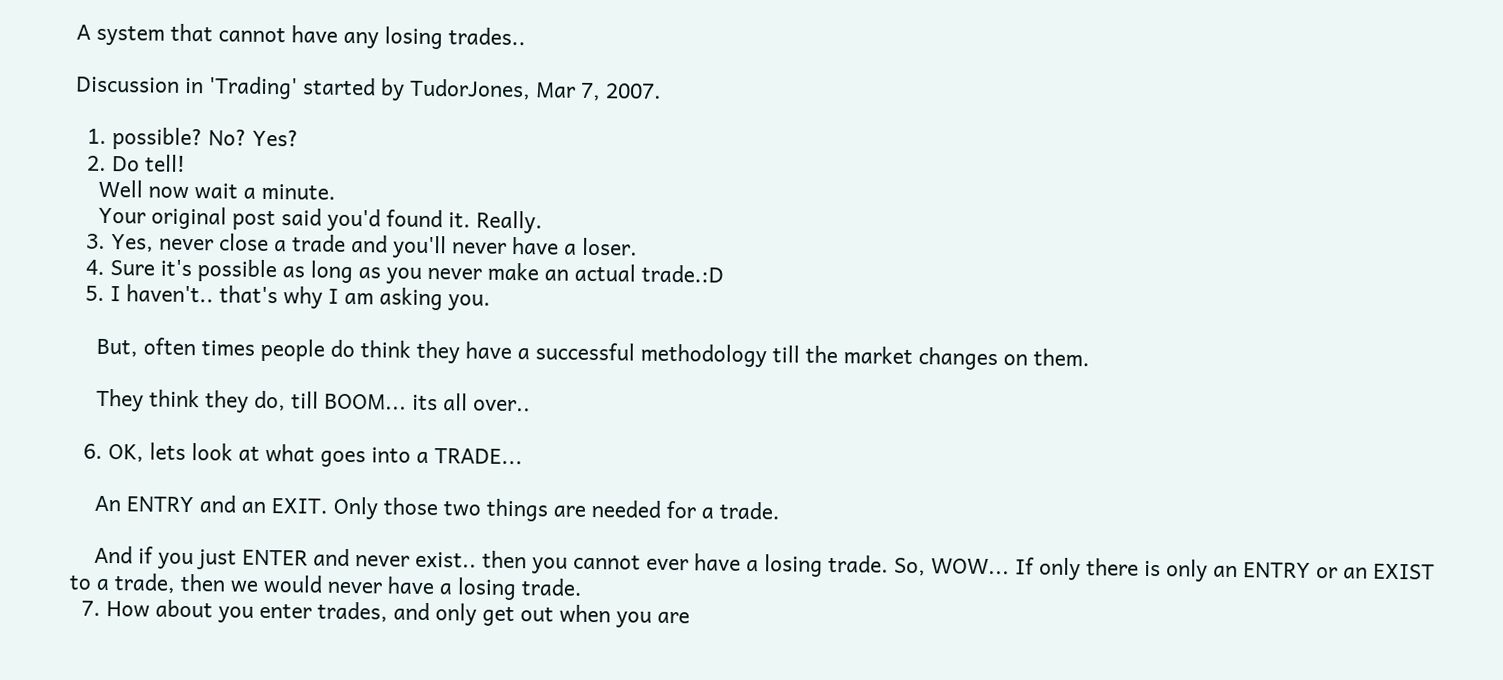A system that cannot have any losing trades..

Discussion in 'Trading' started by TudorJones, Mar 7, 2007.

  1. possible? No? Yes?
  2. Do tell!
    Well now wait a minute.
    Your original post said you'd found it. Really.
  3. Yes, never close a trade and you'll never have a loser.
  4. Sure it's possible as long as you never make an actual trade.:D
  5. I haven't.. that's why I am asking you.

    But, often times people do think they have a successful methodology till the market changes on them.

    They think they do, till BOOM... its all over..

  6. OK, lets look at what goes into a TRADE...

    An ENTRY and an EXIT. Only those two things are needed for a trade.

    And if you just ENTER and never exist.. then you cannot ever have a losing trade. So, WOW... If only there is only an ENTRY or an EXIST to a trade, then we would never have a losing trade.
  7. How about you enter trades, and only get out when you are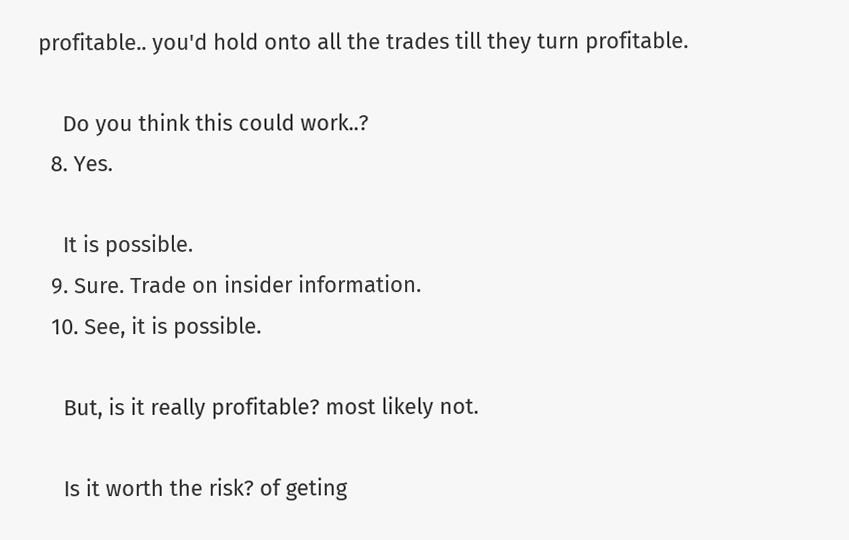profitable.. you'd hold onto all the trades till they turn profitable.

    Do you think this could work..?
  8. Yes.

    It is possible.
  9. Sure. Trade on insider information.
  10. See, it is possible.

    But, is it really profitable? most likely not.

    Is it worth the risk? of geting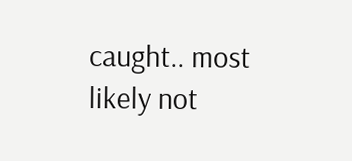caught.. most likely not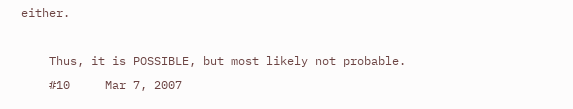either.

    Thus, it is POSSIBLE, but most likely not probable.
    #10     Mar 7, 2007